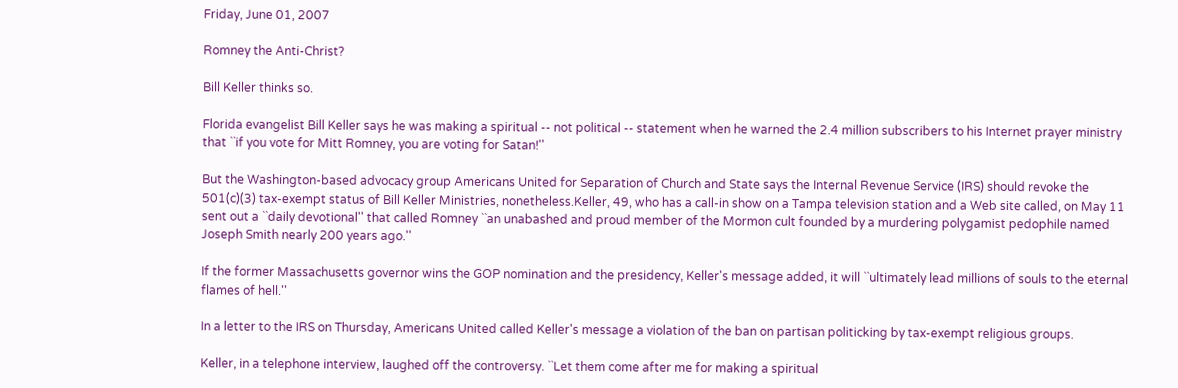Friday, June 01, 2007

Romney the Anti-Christ?

Bill Keller thinks so.

Florida evangelist Bill Keller says he was making a spiritual -- not political -- statement when he warned the 2.4 million subscribers to his Internet prayer ministry that ``if you vote for Mitt Romney, you are voting for Satan!''

But the Washington-based advocacy group Americans United for Separation of Church and State says the Internal Revenue Service (IRS) should revoke the 501(c)(3) tax-exempt status of Bill Keller Ministries, nonetheless.Keller, 49, who has a call-in show on a Tampa television station and a Web site called, on May 11 sent out a ``daily devotional'' that called Romney ``an unabashed and proud member of the Mormon cult founded by a murdering polygamist pedophile named Joseph Smith nearly 200 years ago.''

If the former Massachusetts governor wins the GOP nomination and the presidency, Keller's message added, it will ``ultimately lead millions of souls to the eternal flames of hell.''

In a letter to the IRS on Thursday, Americans United called Keller's message a violation of the ban on partisan politicking by tax-exempt religious groups.

Keller, in a telephone interview, laughed off the controversy. ``Let them come after me for making a spiritual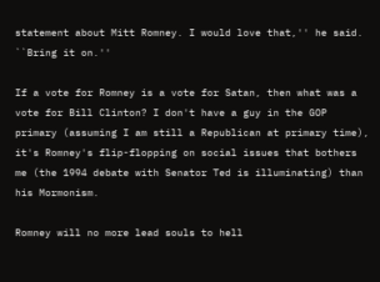statement about Mitt Romney. I would love that,'' he said. ``Bring it on.''

If a vote for Romney is a vote for Satan, then what was a vote for Bill Clinton? I don't have a guy in the GOP primary (assuming I am still a Republican at primary time), it's Romney's flip-flopping on social issues that bothers me (the 1994 debate with Senator Ted is illuminating) than his Mormonism.

Romney will no more lead souls to hell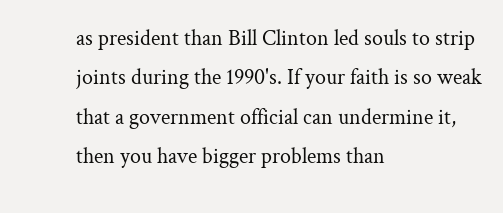as president than Bill Clinton led souls to strip joints during the 1990's. If your faith is so weak that a government official can undermine it, then you have bigger problems than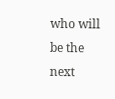who will be the next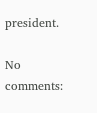president.

No comments: